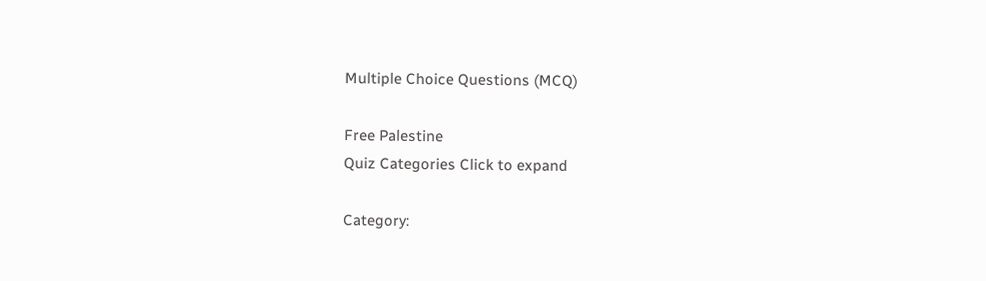Multiple Choice Questions (MCQ)

Free Palestine
Quiz Categories Click to expand

Category: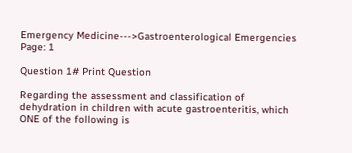Emergency Medicine--->Gastroenterological Emergencies
Page: 1

Question 1# Print Question

Regarding the assessment and classification of dehydration in children with acute gastroenteritis, which ONE of the following is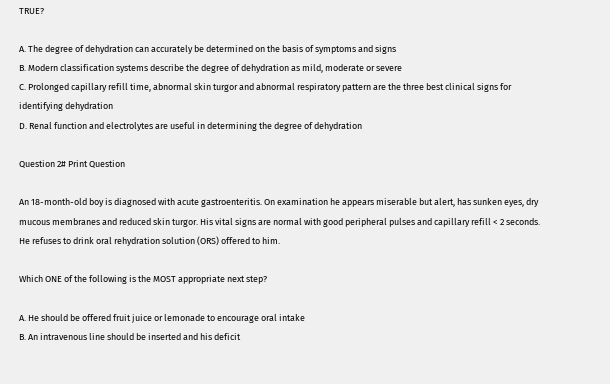TRUE?

A. The degree of dehydration can accurately be determined on the basis of symptoms and signs
B. Modern classification systems describe the degree of dehydration as mild, moderate or severe
C. Prolonged capillary refill time, abnormal skin turgor and abnormal respiratory pattern are the three best clinical signs for identifying dehydration
D. Renal function and electrolytes are useful in determining the degree of dehydration

Question 2# Print Question

An 18-month-old boy is diagnosed with acute gastroenteritis. On examination he appears miserable but alert, has sunken eyes, dry mucous membranes and reduced skin turgor. His vital signs are normal with good peripheral pulses and capillary refill < 2 seconds. He refuses to drink oral rehydration solution (ORS) offered to him.

Which ONE of the following is the MOST appropriate next step?

A. He should be offered fruit juice or lemonade to encourage oral intake
B. An intravenous line should be inserted and his deficit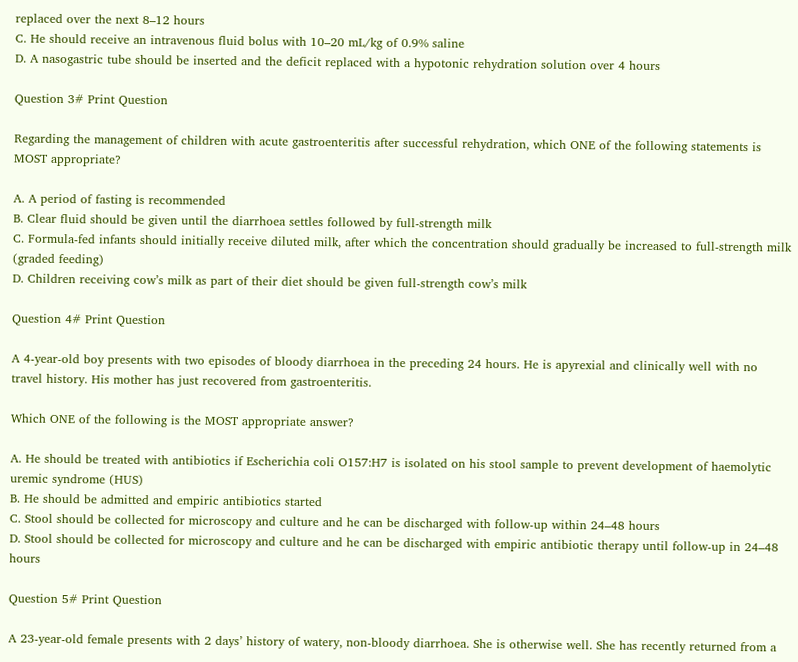replaced over the next 8–12 hours
C. He should receive an intravenous fluid bolus with 10–20 mL/kg of 0.9% saline
D. A nasogastric tube should be inserted and the deficit replaced with a hypotonic rehydration solution over 4 hours

Question 3# Print Question

Regarding the management of children with acute gastroenteritis after successful rehydration, which ONE of the following statements is MOST appropriate?

A. A period of fasting is recommended
B. Clear fluid should be given until the diarrhoea settles followed by full-strength milk
C. Formula-fed infants should initially receive diluted milk, after which the concentration should gradually be increased to full-strength milk (graded feeding)
D. Children receiving cow’s milk as part of their diet should be given full-strength cow’s milk

Question 4# Print Question

A 4-year-old boy presents with two episodes of bloody diarrhoea in the preceding 24 hours. He is apyrexial and clinically well with no travel history. His mother has just recovered from gastroenteritis.

Which ONE of the following is the MOST appropriate answer?

A. He should be treated with antibiotics if Escherichia coli O157:H7 is isolated on his stool sample to prevent development of haemolytic uremic syndrome (HUS)
B. He should be admitted and empiric antibiotics started
C. Stool should be collected for microscopy and culture and he can be discharged with follow-up within 24–48 hours
D. Stool should be collected for microscopy and culture and he can be discharged with empiric antibiotic therapy until follow-up in 24–48 hours

Question 5# Print Question

A 23-year-old female presents with 2 days’ history of watery, non-bloody diarrhoea. She is otherwise well. She has recently returned from a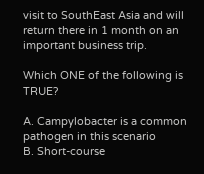visit to SouthEast Asia and will return there in 1 month on an important business trip.

Which ONE of the following is TRUE?

A. Campylobacter is a common pathogen in this scenario
B. Short-course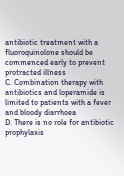antibiotic treatment with a fluoroquinolone should be commenced early to prevent protracted illness
C. Combination therapy with antibiotics and loperamide is limited to patients with a fever and bloody diarrhoea
D. There is no role for antibiotic prophylaxis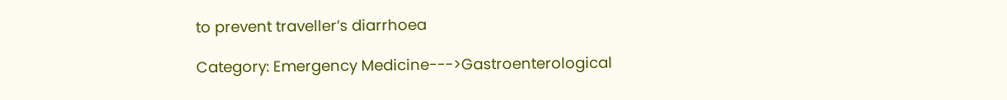to prevent traveller’s diarrhoea

Category: Emergency Medicine--->Gastroenterological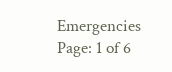Emergencies
Page: 1 of 6